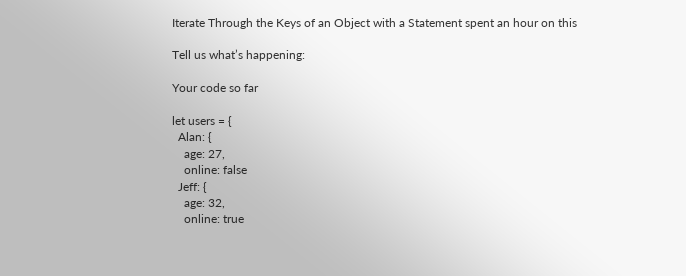Iterate Through the Keys of an Object with a Statement spent an hour on this

Tell us what’s happening:

Your code so far

let users = {
  Alan: {
    age: 27,
    online: false
  Jeff: {
    age: 32,
    online: true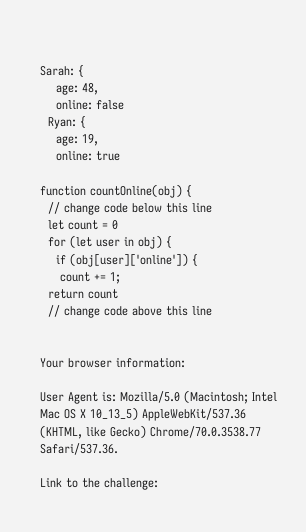Sarah: {
    age: 48,
    online: false
  Ryan: {
    age: 19,
    online: true

function countOnline(obj) {
  // change code below this line
  let count = 0
  for (let user in obj) {
    if (obj[user]['online']) {
     count += 1;
  return count
  // change code above this line


Your browser information:

User Agent is: Mozilla/5.0 (Macintosh; Intel Mac OS X 10_13_5) AppleWebKit/537.36 (KHTML, like Gecko) Chrome/70.0.3538.77 Safari/537.36.

Link to the challenge: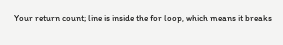Your return count; line is inside the for loop, which means it breaks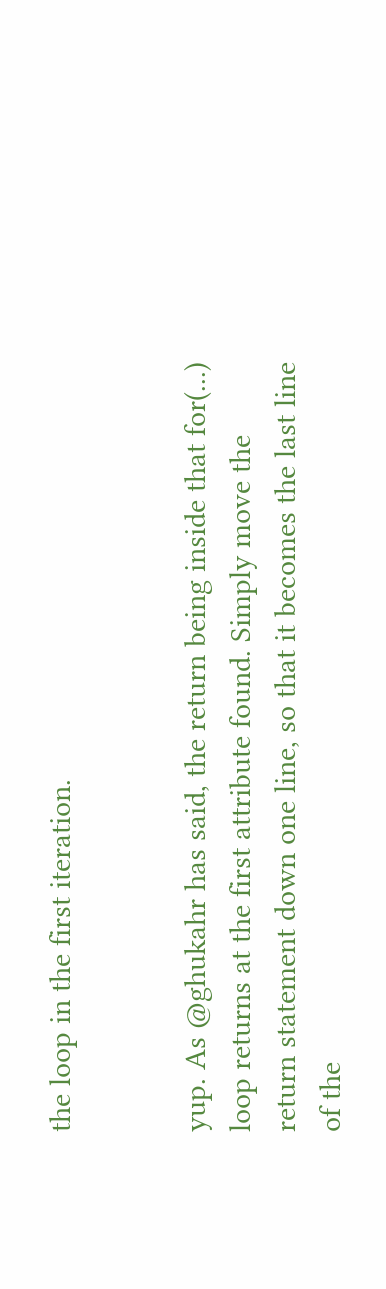the loop in the first iteration.


yup. As @ghukahr has said, the return being inside that for(...) loop returns at the first attribute found. Simply move the return statement down one line, so that it becomes the last line of the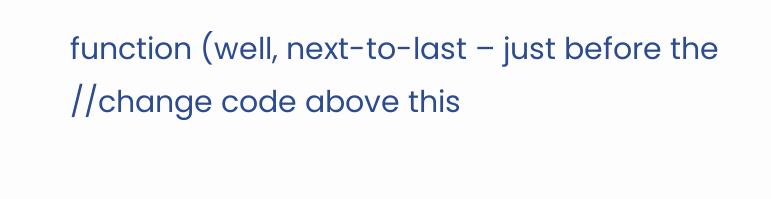function (well, next-to-last – just before the //change code above this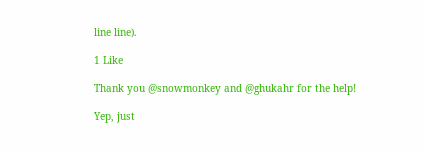line line).

1 Like

Thank you @snowmonkey and @ghukahr for the help!

Yep, just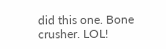did this one. Bone crusher. LOL!